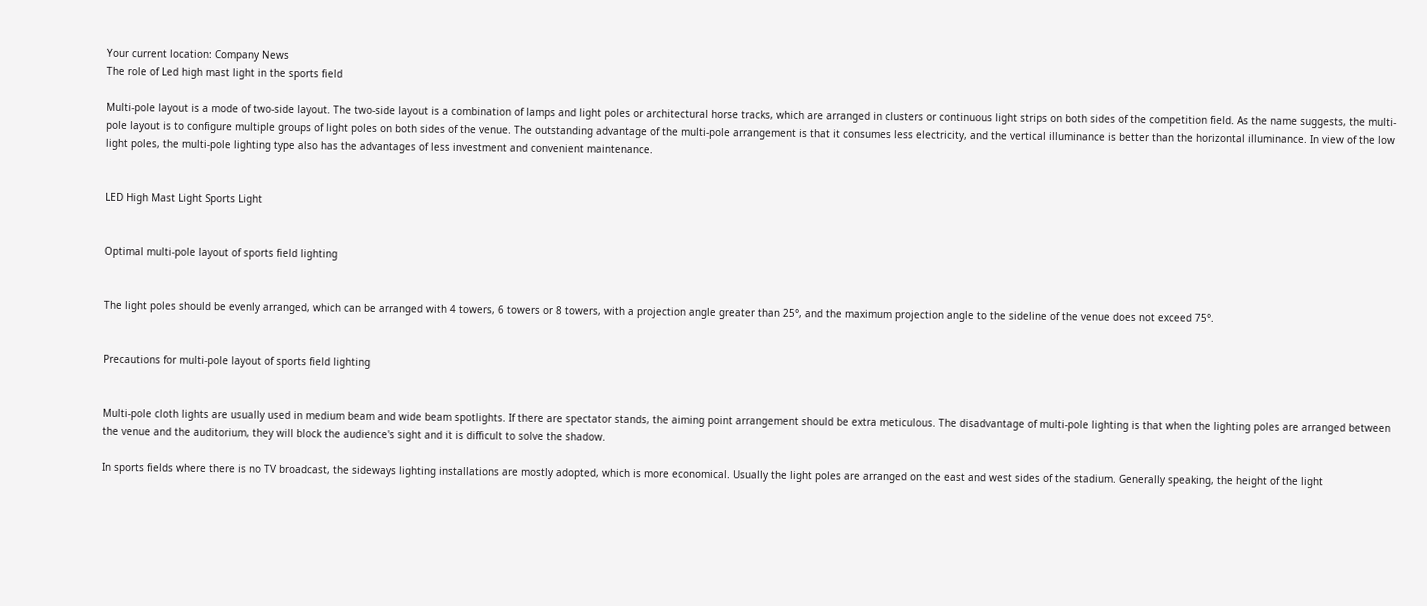Your current location: Company News
The role of Led high mast light in the sports field

Multi-pole layout is a mode of two-side layout. The two-side layout is a combination of lamps and light poles or architectural horse tracks, which are arranged in clusters or continuous light strips on both sides of the competition field. As the name suggests, the multi-pole layout is to configure multiple groups of light poles on both sides of the venue. The outstanding advantage of the multi-pole arrangement is that it consumes less electricity, and the vertical illuminance is better than the horizontal illuminance. In view of the low light poles, the multi-pole lighting type also has the advantages of less investment and convenient maintenance.


LED High Mast Light Sports Light


Optimal multi-pole layout of sports field lighting


The light poles should be evenly arranged, which can be arranged with 4 towers, 6 towers or 8 towers, with a projection angle greater than 25°, and the maximum projection angle to the sideline of the venue does not exceed 75°.


Precautions for multi-pole layout of sports field lighting


Multi-pole cloth lights are usually used in medium beam and wide beam spotlights. If there are spectator stands, the aiming point arrangement should be extra meticulous. The disadvantage of multi-pole lighting is that when the lighting poles are arranged between the venue and the auditorium, they will block the audience's sight and it is difficult to solve the shadow.

In sports fields where there is no TV broadcast, the sideways lighting installations are mostly adopted, which is more economical. Usually the light poles are arranged on the east and west sides of the stadium. Generally speaking, the height of the light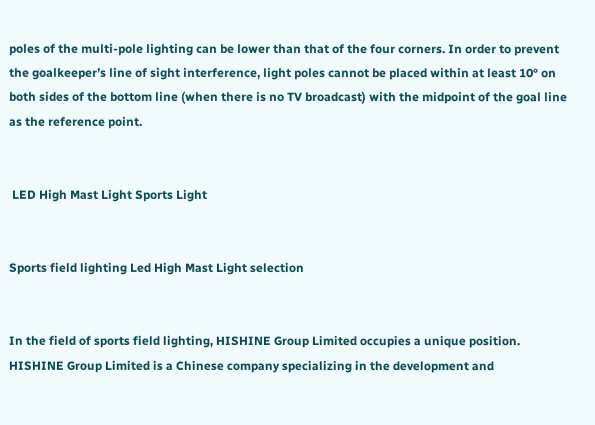poles of the multi-pole lighting can be lower than that of the four corners. In order to prevent the goalkeeper’s line of sight interference, light poles cannot be placed within at least 10° on both sides of the bottom line (when there is no TV broadcast) with the midpoint of the goal line as the reference point.


 LED High Mast Light Sports Light


Sports field lighting Led High Mast Light selection


In the field of sports field lighting, HISHINE Group Limited occupies a unique position. HISHINE Group Limited is a Chinese company specializing in the development and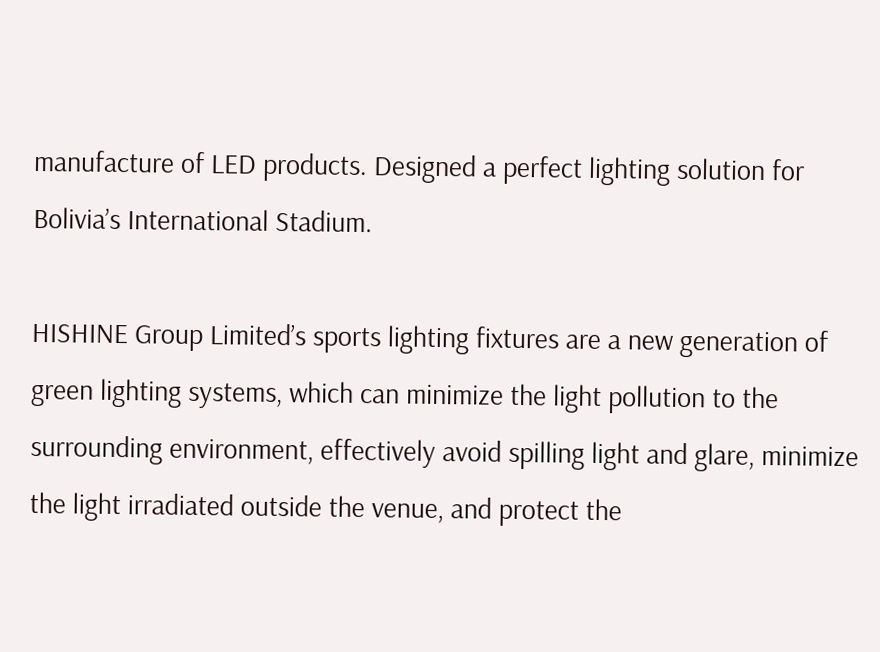manufacture of LED products. Designed a perfect lighting solution for Bolivia’s International Stadium.

HISHINE Group Limited’s sports lighting fixtures are a new generation of green lighting systems, which can minimize the light pollution to the surrounding environment, effectively avoid spilling light and glare, minimize the light irradiated outside the venue, and protect the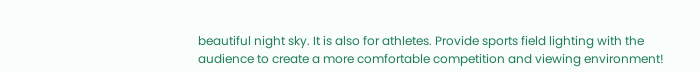beautiful night sky. It is also for athletes. Provide sports field lighting with the audience to create a more comfortable competition and viewing environment!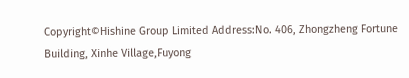Copyright©Hishine Group Limited Address:No. 406, Zhongzheng Fortune Building, Xinhe Village,Fuyong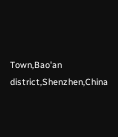Town,Bao'an district,Shenzhen,China